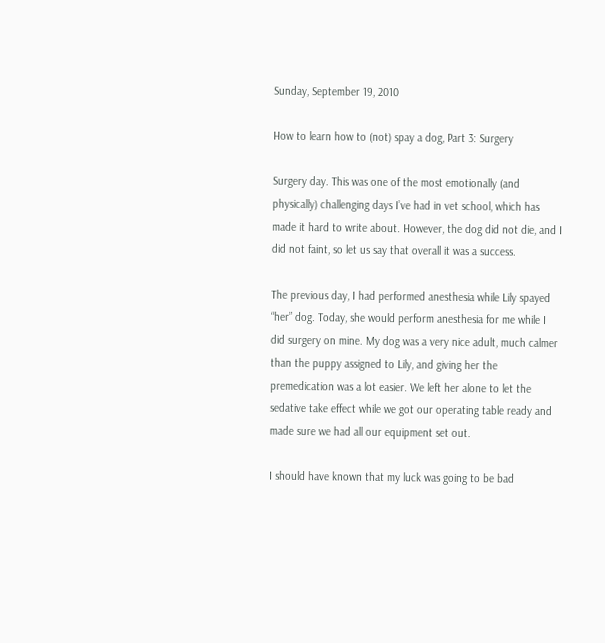Sunday, September 19, 2010

How to learn how to (not) spay a dog, Part 3: Surgery

Surgery day. This was one of the most emotionally (and physically) challenging days I’ve had in vet school, which has made it hard to write about. However, the dog did not die, and I did not faint, so let us say that overall it was a success.

The previous day, I had performed anesthesia while Lily spayed “her” dog. Today, she would perform anesthesia for me while I did surgery on mine. My dog was a very nice adult, much calmer than the puppy assigned to Lily, and giving her the premedication was a lot easier. We left her alone to let the sedative take effect while we got our operating table ready and made sure we had all our equipment set out.

I should have known that my luck was going to be bad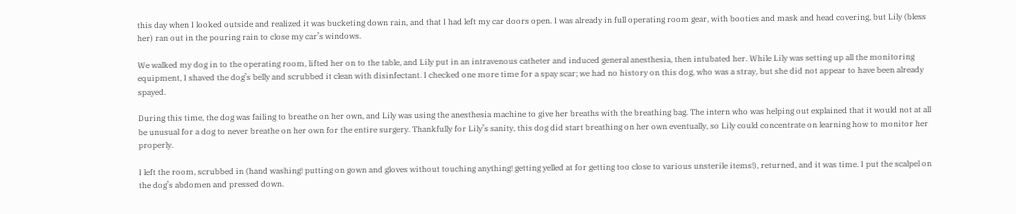this day when I looked outside and realized it was bucketing down rain, and that I had left my car doors open. I was already in full operating room gear, with booties and mask and head covering, but Lily (bless her) ran out in the pouring rain to close my car’s windows.

We walked my dog in to the operating room, lifted her on to the table, and Lily put in an intravenous catheter and induced general anesthesia, then intubated her. While Lily was setting up all the monitoring equipment, I shaved the dog’s belly and scrubbed it clean with disinfectant. I checked one more time for a spay scar; we had no history on this dog, who was a stray, but she did not appear to have been already spayed.

During this time, the dog was failing to breathe on her own, and Lily was using the anesthesia machine to give her breaths with the breathing bag. The intern who was helping out explained that it would not at all be unusual for a dog to never breathe on her own for the entire surgery. Thankfully for Lily’s sanity, this dog did start breathing on her own eventually, so Lily could concentrate on learning how to monitor her properly.

I left the room, scrubbed in (hand washing! putting on gown and gloves without touching anything! getting yelled at for getting too close to various unsterile items!), returned, and it was time. I put the scalpel on the dog’s abdomen and pressed down.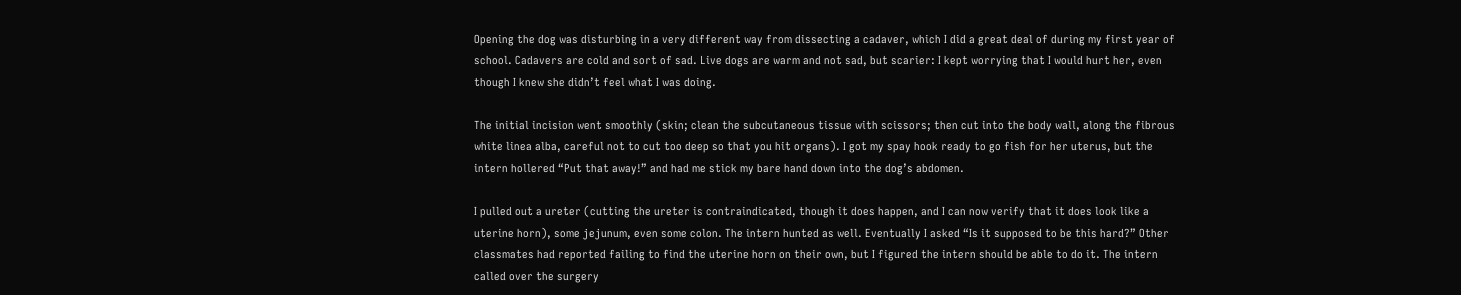Opening the dog was disturbing in a very different way from dissecting a cadaver, which I did a great deal of during my first year of school. Cadavers are cold and sort of sad. Live dogs are warm and not sad, but scarier: I kept worrying that I would hurt her, even though I knew she didn’t feel what I was doing.

The initial incision went smoothly (skin; clean the subcutaneous tissue with scissors; then cut into the body wall, along the fibrous white linea alba, careful not to cut too deep so that you hit organs). I got my spay hook ready to go fish for her uterus, but the intern hollered “Put that away!” and had me stick my bare hand down into the dog’s abdomen.

I pulled out a ureter (cutting the ureter is contraindicated, though it does happen, and I can now verify that it does look like a uterine horn), some jejunum, even some colon. The intern hunted as well. Eventually I asked “Is it supposed to be this hard?” Other classmates had reported failing to find the uterine horn on their own, but I figured the intern should be able to do it. The intern called over the surgery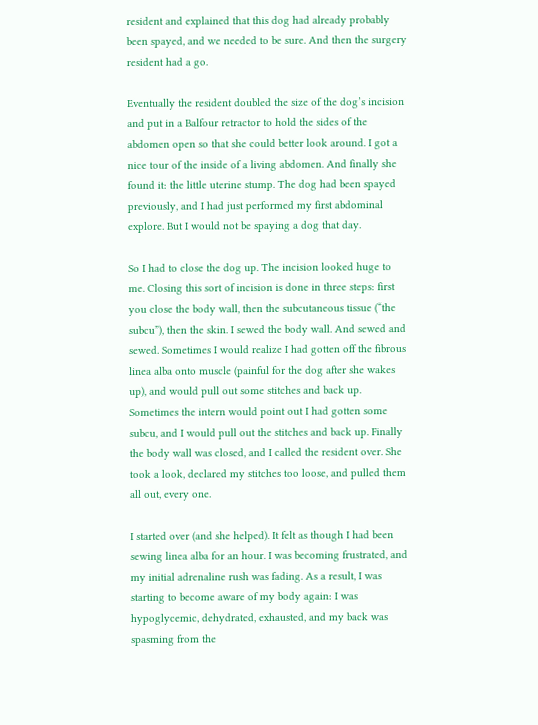resident and explained that this dog had already probably been spayed, and we needed to be sure. And then the surgery resident had a go.

Eventually the resident doubled the size of the dog’s incision and put in a Balfour retractor to hold the sides of the abdomen open so that she could better look around. I got a nice tour of the inside of a living abdomen. And finally she found it: the little uterine stump. The dog had been spayed previously, and I had just performed my first abdominal explore. But I would not be spaying a dog that day.

So I had to close the dog up. The incision looked huge to me. Closing this sort of incision is done in three steps: first you close the body wall, then the subcutaneous tissue (“the subcu”), then the skin. I sewed the body wall. And sewed and sewed. Sometimes I would realize I had gotten off the fibrous linea alba onto muscle (painful for the dog after she wakes up), and would pull out some stitches and back up. Sometimes the intern would point out I had gotten some subcu, and I would pull out the stitches and back up. Finally the body wall was closed, and I called the resident over. She took a look, declared my stitches too loose, and pulled them all out, every one.

I started over (and she helped). It felt as though I had been sewing linea alba for an hour. I was becoming frustrated, and my initial adrenaline rush was fading. As a result, I was starting to become aware of my body again: I was hypoglycemic, dehydrated, exhausted, and my back was spasming from the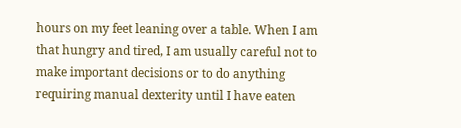hours on my feet leaning over a table. When I am that hungry and tired, I am usually careful not to make important decisions or to do anything requiring manual dexterity until I have eaten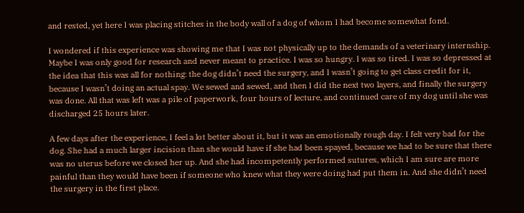and rested, yet here I was placing stitches in the body wall of a dog of whom I had become somewhat fond.

I wondered if this experience was showing me that I was not physically up to the demands of a veterinary internship. Maybe I was only good for research and never meant to practice. I was so hungry. I was so tired. I was so depressed at the idea that this was all for nothing: the dog didn’t need the surgery, and I wasn’t going to get class credit for it, because I wasn’t doing an actual spay. We sewed and sewed, and then I did the next two layers, and finally the surgery was done. All that was left was a pile of paperwork, four hours of lecture, and continued care of my dog until she was discharged 25 hours later.

A few days after the experience, I feel a lot better about it, but it was an emotionally rough day. I felt very bad for the dog. She had a much larger incision than she would have if she had been spayed, because we had to be sure that there was no uterus before we closed her up. And she had incompetently performed sutures, which I am sure are more painful than they would have been if someone who knew what they were doing had put them in. And she didn’t need the surgery in the first place.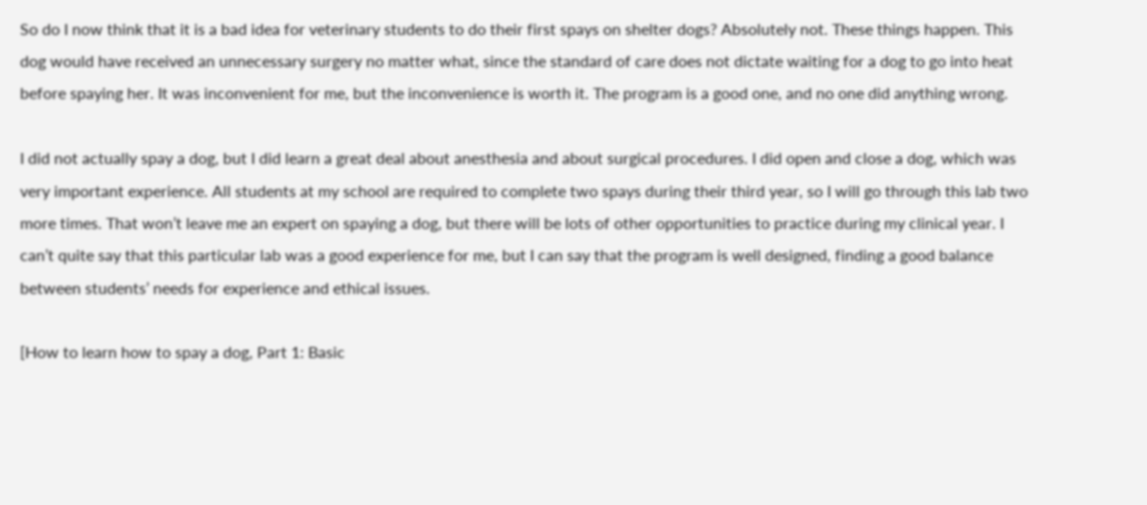So do I now think that it is a bad idea for veterinary students to do their first spays on shelter dogs? Absolutely not. These things happen. This dog would have received an unnecessary surgery no matter what, since the standard of care does not dictate waiting for a dog to go into heat before spaying her. It was inconvenient for me, but the inconvenience is worth it. The program is a good one, and no one did anything wrong.

I did not actually spay a dog, but I did learn a great deal about anesthesia and about surgical procedures. I did open and close a dog, which was very important experience. All students at my school are required to complete two spays during their third year, so I will go through this lab two more times. That won’t leave me an expert on spaying a dog, but there will be lots of other opportunities to practice during my clinical year. I can’t quite say that this particular lab was a good experience for me, but I can say that the program is well designed, finding a good balance between students’ needs for experience and ethical issues.

[How to learn how to spay a dog, Part 1: Basic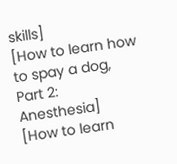skills]
[How to learn how to spay a dog, Part 2: Anesthesia]
[How to learn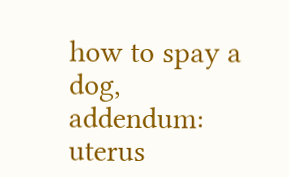how to spay a dog, addendum: uterus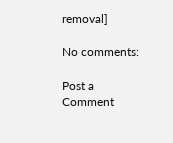removal]

No comments:

Post a Comment